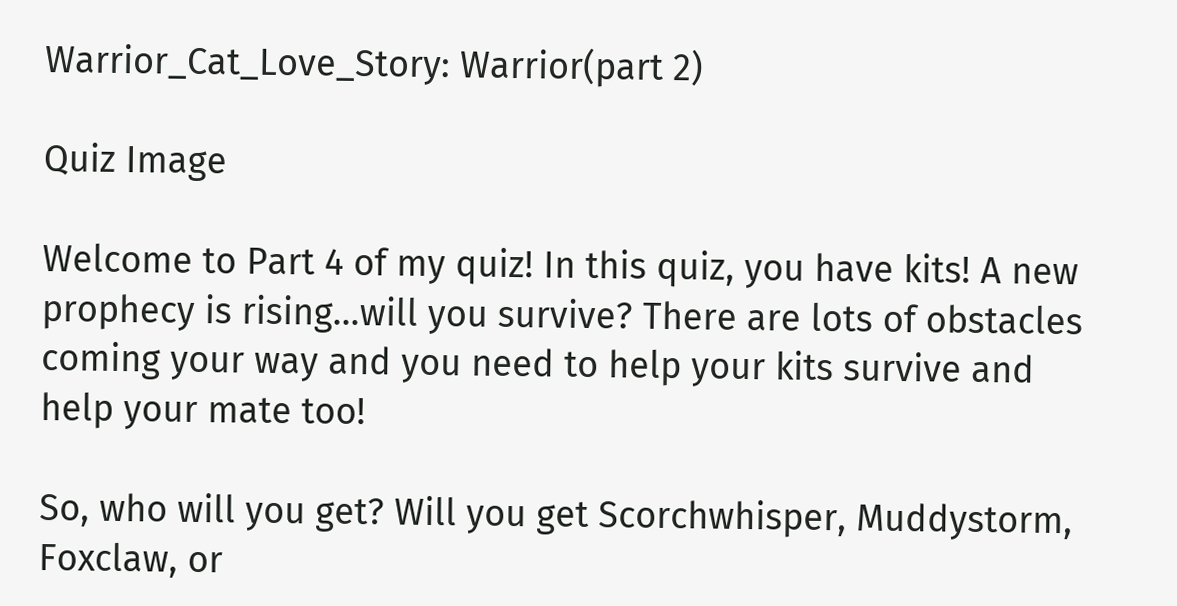Warrior_Cat_Love_Story: Warrior(part 2)

Quiz Image

Welcome to Part 4 of my quiz! In this quiz, you have kits! A new prophecy is rising…will you survive? There are lots of obstacles coming your way and you need to help your kits survive and help your mate too!

So, who will you get? Will you get Scorchwhisper, Muddystorm, Foxclaw, or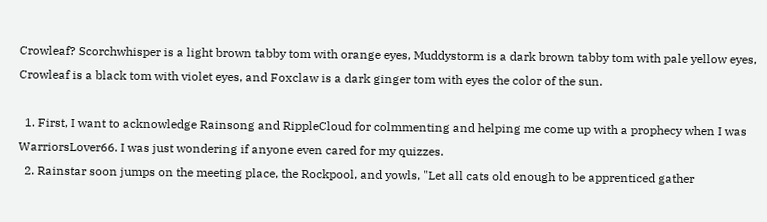Crowleaf? Scorchwhisper is a light brown tabby tom with orange eyes, Muddystorm is a dark brown tabby tom with pale yellow eyes, Crowleaf is a black tom with violet eyes, and Foxclaw is a dark ginger tom with eyes the color of the sun.

  1. First, I want to acknowledge Rainsong and RippleCloud for colmmenting and helping me come up with a prophecy when I was WarriorsLover66. I was just wondering if anyone even cared for my quizzes.
  2. Rainstar soon jumps on the meeting place, the Rockpool, and yowls, "Let all cats old enough to be apprenticed gather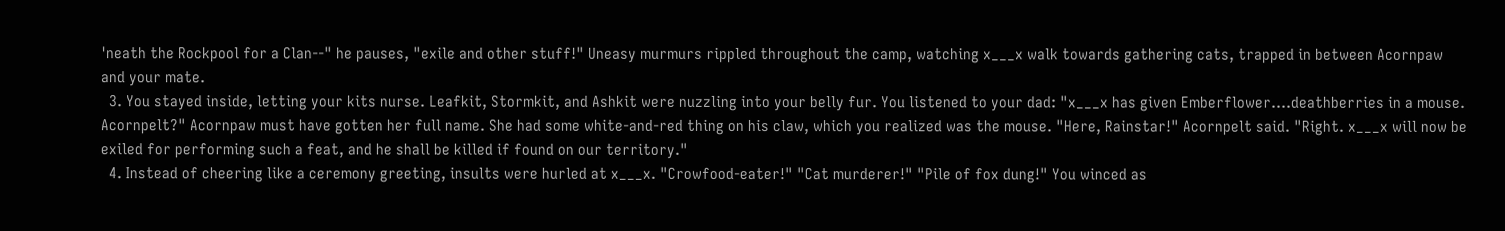'neath the Rockpool for a Clan--" he pauses, "exile and other stuff!" Uneasy murmurs rippled throughout the camp, watching x___x walk towards gathering cats, trapped in between Acornpaw and your mate.
  3. You stayed inside, letting your kits nurse. Leafkit, Stormkit, and Ashkit were nuzzling into your belly fur. You listened to your dad: "x___x has given Emberflower….deathberries in a mouse. Acornpelt?" Acornpaw must have gotten her full name. She had some white-and-red thing on his claw, which you realized was the mouse. "Here, Rainstar!" Acornpelt said. "Right. x___x will now be exiled for performing such a feat, and he shall be killed if found on our territory."
  4. Instead of cheering like a ceremony greeting, insults were hurled at x___x. "Crowfood-eater!" "Cat murderer!" "Pile of fox dung!" You winced as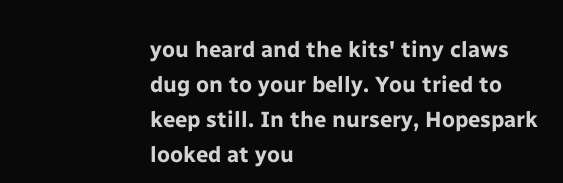you heard and the kits' tiny claws dug on to your belly. You tried to keep still. In the nursery, Hopespark looked at you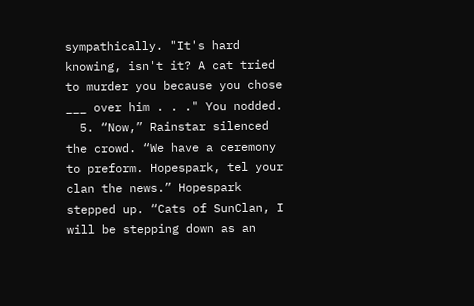sympathically. "It's hard knowing, isn't it? A cat tried to murder you because you chose ___ over him . . ." You nodded.
  5. “Now,” Rainstar silenced the crowd. “We have a ceremony to preform. Hopespark, tel your clan the news.” Hopespark stepped up. “Cats of SunClan, I will be stepping down as an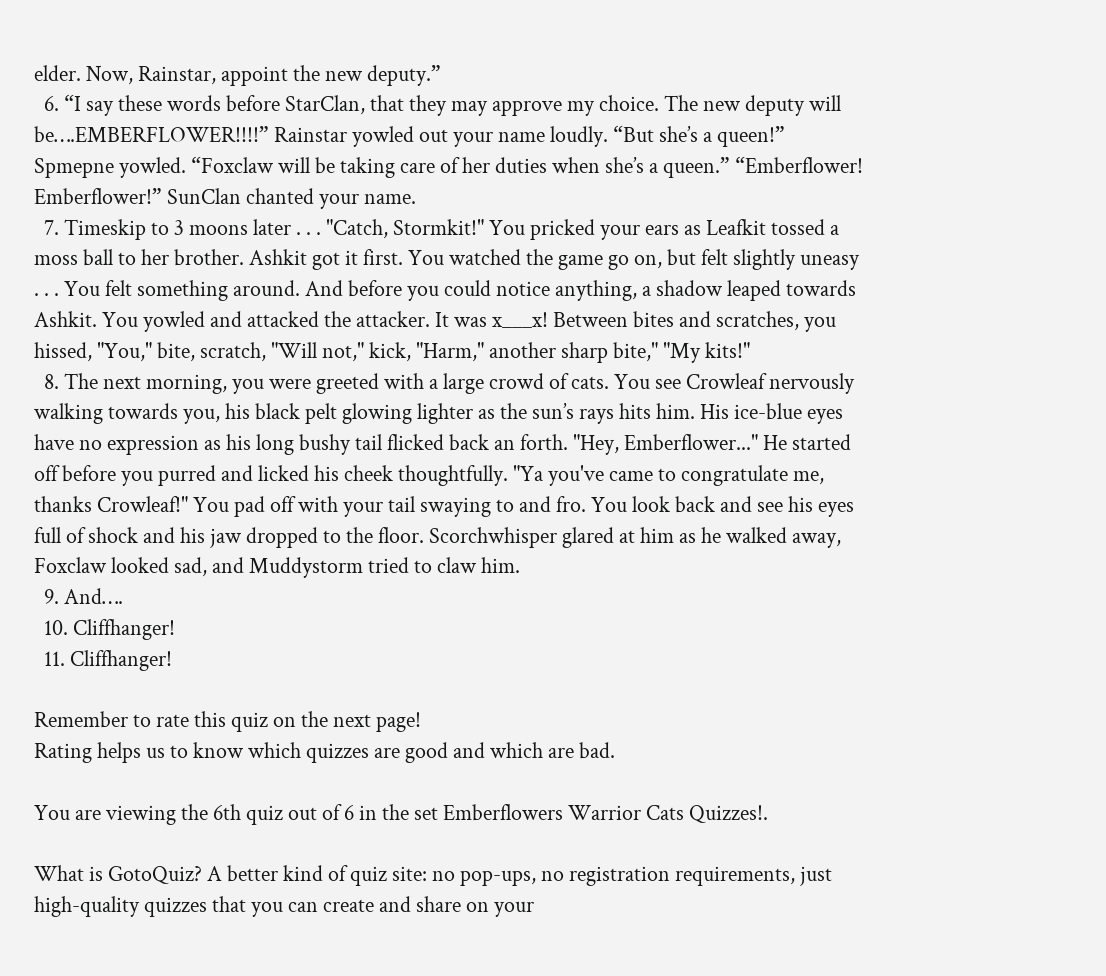elder. Now, Rainstar, appoint the new deputy.”
  6. “I say these words before StarClan, that they may approve my choice. The new deputy will be….EMBERFLOWER!!!!” Rainstar yowled out your name loudly. “But she’s a queen!” Spmepne yowled. “Foxclaw will be taking care of her duties when she’s a queen.” “Emberflower! Emberflower!” SunClan chanted your name.
  7. Timeskip to 3 moons later . . . "Catch, Stormkit!" You pricked your ears as Leafkit tossed a moss ball to her brother. Ashkit got it first. You watched the game go on, but felt slightly uneasy . . . You felt something around. And before you could notice anything, a shadow leaped towards Ashkit. You yowled and attacked the attacker. It was x___x! Between bites and scratches, you hissed, "You," bite, scratch, "Will not," kick, "Harm," another sharp bite," "My kits!"
  8. The next morning, you were greeted with a large crowd of cats. You see Crowleaf nervously walking towards you, his black pelt glowing lighter as the sun’s rays hits him. His ice-blue eyes have no expression as his long bushy tail flicked back an forth. "Hey, Emberflower..." He started off before you purred and licked his cheek thoughtfully. "Ya you've came to congratulate me, thanks Crowleaf!" You pad off with your tail swaying to and fro. You look back and see his eyes full of shock and his jaw dropped to the floor. Scorchwhisper glared at him as he walked away, Foxclaw looked sad, and Muddystorm tried to claw him.
  9. And….
  10. Cliffhanger!
  11. Cliffhanger!

Remember to rate this quiz on the next page!
Rating helps us to know which quizzes are good and which are bad.

You are viewing the 6th quiz out of 6 in the set Emberflowers Warrior Cats Quizzes!.

What is GotoQuiz? A better kind of quiz site: no pop-ups, no registration requirements, just high-quality quizzes that you can create and share on your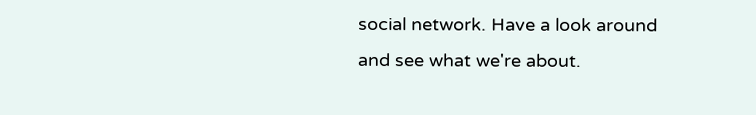social network. Have a look around and see what we're about.